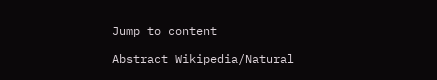Jump to content

Abstract Wikipedia/Natural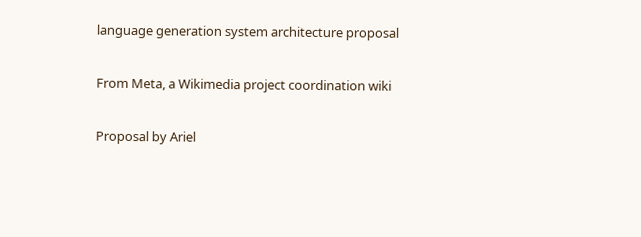language generation system architecture proposal

From Meta, a Wikimedia project coordination wiki

Proposal by Ariel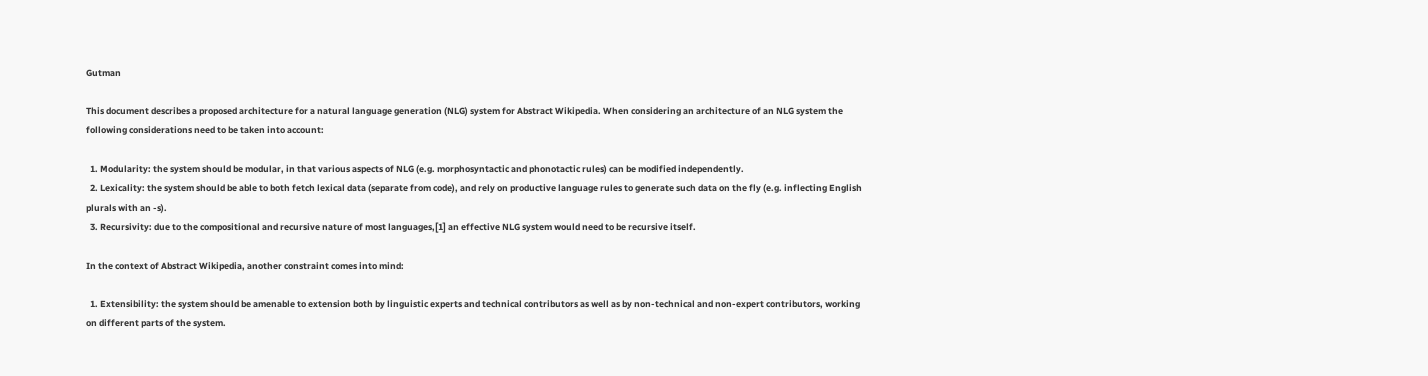Gutman

This document describes a proposed architecture for a natural language generation (NLG) system for Abstract Wikipedia. When considering an architecture of an NLG system the following considerations need to be taken into account:

  1. Modularity: the system should be modular, in that various aspects of NLG (e.g. morphosyntactic and phonotactic rules) can be modified independently.
  2. Lexicality: the system should be able to both fetch lexical data (separate from code), and rely on productive language rules to generate such data on the fly (e.g. inflecting English plurals with an -s).
  3. Recursivity: due to the compositional and recursive nature of most languages,[1] an effective NLG system would need to be recursive itself.

In the context of Abstract Wikipedia, another constraint comes into mind:

  1. Extensibility: the system should be amenable to extension both by linguistic experts and technical contributors as well as by non-technical and non-expert contributors, working on different parts of the system.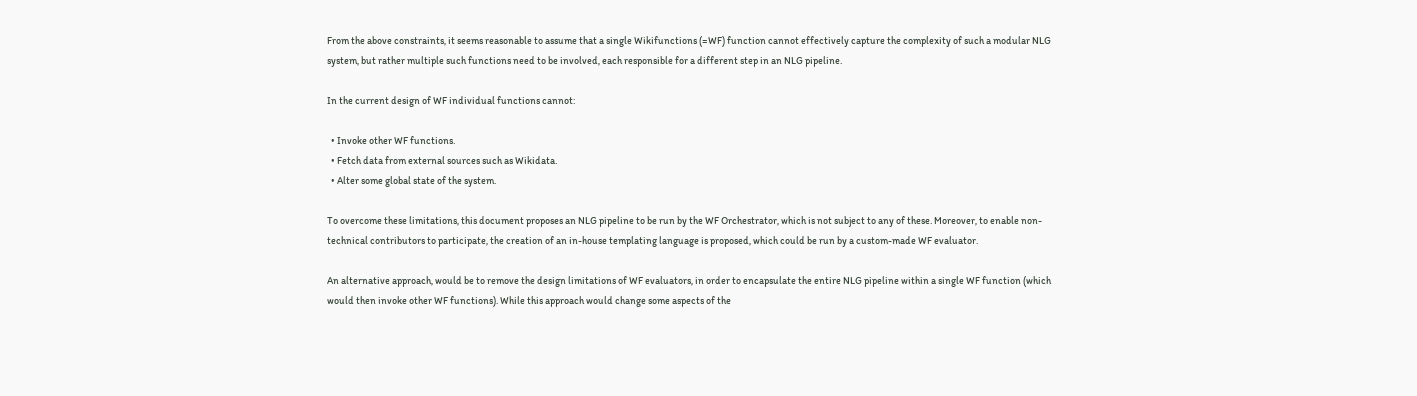From the above constraints, it seems reasonable to assume that a single Wikifunctions (=WF) function cannot effectively capture the complexity of such a modular NLG system, but rather multiple such functions need to be involved, each responsible for a different step in an NLG pipeline.

In the current design of WF individual functions cannot:

  • Invoke other WF functions.
  • Fetch data from external sources such as Wikidata.
  • Alter some global state of the system.

To overcome these limitations, this document proposes an NLG pipeline to be run by the WF Orchestrator, which is not subject to any of these. Moreover, to enable non-technical contributors to participate, the creation of an in-house templating language is proposed, which could be run by a custom-made WF evaluator.

An alternative approach, would be to remove the design limitations of WF evaluators, in order to encapsulate the entire NLG pipeline within a single WF function (which would then invoke other WF functions). While this approach would change some aspects of the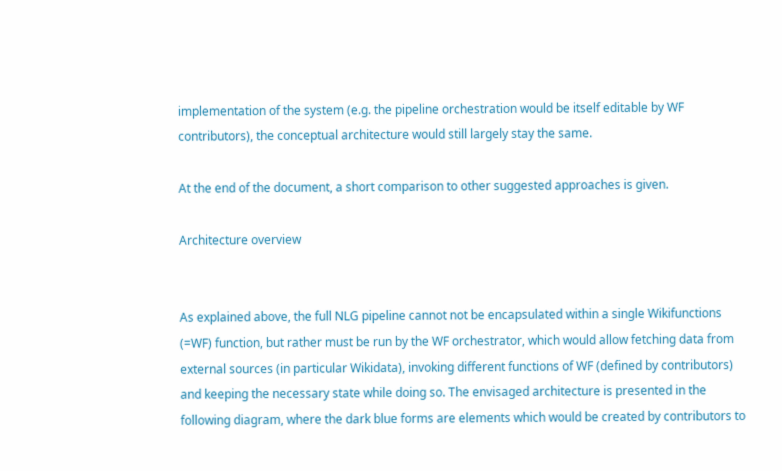implementation of the system (e.g. the pipeline orchestration would be itself editable by WF contributors), the conceptual architecture would still largely stay the same.

At the end of the document, a short comparison to other suggested approaches is given.

Architecture overview


As explained above, the full NLG pipeline cannot not be encapsulated within a single Wikifunctions (=WF) function, but rather must be run by the WF orchestrator, which would allow fetching data from external sources (in particular Wikidata), invoking different functions of WF (defined by contributors) and keeping the necessary state while doing so. The envisaged architecture is presented in the following diagram, where the dark blue forms are elements which would be created by contributors to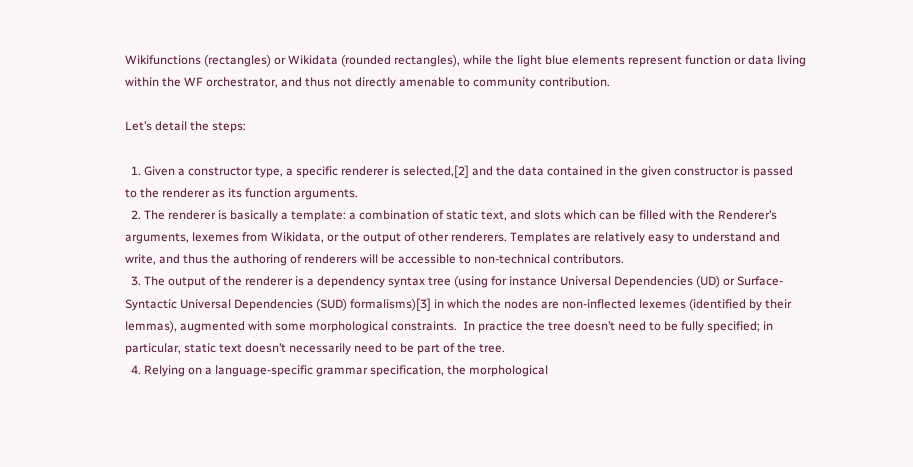Wikifunctions (rectangles) or Wikidata (rounded rectangles), while the light blue elements represent function or data living within the WF orchestrator, and thus not directly amenable to community contribution.

Let’s detail the steps:

  1. Given a constructor type, a specific renderer is selected,[2] and the data contained in the given constructor is passed to the renderer as its function arguments.
  2. The renderer is basically a template: a combination of static text, and slots which can be filled with the Renderer’s arguments, lexemes from Wikidata, or the output of other renderers. Templates are relatively easy to understand and write, and thus the authoring of renderers will be accessible to non-technical contributors.
  3. The output of the renderer is a dependency syntax tree (using for instance Universal Dependencies (UD) or Surface-Syntactic Universal Dependencies (SUD) formalisms)[3] in which the nodes are non-inflected lexemes (identified by their lemmas), augmented with some morphological constraints.  In practice the tree doesn’t need to be fully specified; in particular, static text doesn’t necessarily need to be part of the tree.
  4. Relying on a language-specific grammar specification, the morphological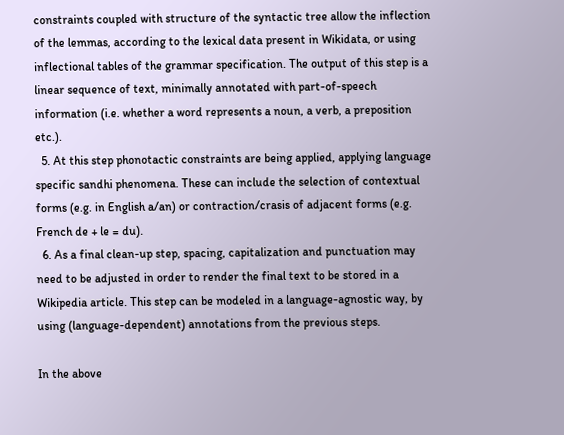constraints coupled with structure of the syntactic tree allow the inflection of the lemmas, according to the lexical data present in Wikidata, or using inflectional tables of the grammar specification. The output of this step is a linear sequence of text, minimally annotated with part-of-speech information (i.e. whether a word represents a noun, a verb, a preposition etc.).
  5. At this step phonotactic constraints are being applied, applying language specific sandhi phenomena. These can include the selection of contextual forms (e.g. in English a/an) or contraction/crasis of adjacent forms (e.g. French de + le = du).
  6. As a final clean-up step, spacing, capitalization and punctuation may need to be adjusted in order to render the final text to be stored in a Wikipedia article. This step can be modeled in a language-agnostic way, by using (language-dependent) annotations from the previous steps.

In the above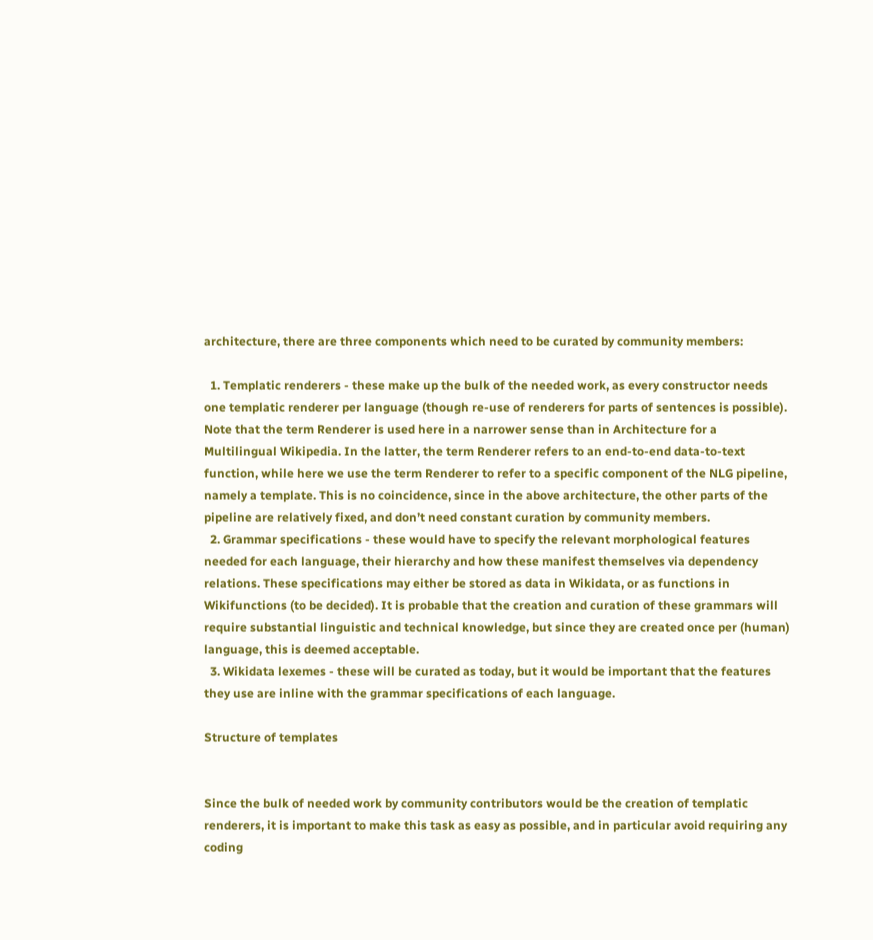architecture, there are three components which need to be curated by community members:

  1. Templatic renderers - these make up the bulk of the needed work, as every constructor needs one templatic renderer per language (though re-use of renderers for parts of sentences is possible). Note that the term Renderer is used here in a narrower sense than in Architecture for a Multilingual Wikipedia. In the latter, the term Renderer refers to an end-to-end data-to-text function, while here we use the term Renderer to refer to a specific component of the NLG pipeline, namely a template. This is no coincidence, since in the above architecture, the other parts of the pipeline are relatively fixed, and don’t need constant curation by community members.
  2. Grammar specifications - these would have to specify the relevant morphological features needed for each language, their hierarchy and how these manifest themselves via dependency relations. These specifications may either be stored as data in Wikidata, or as functions in Wikifunctions (to be decided). It is probable that the creation and curation of these grammars will require substantial linguistic and technical knowledge, but since they are created once per (human) language, this is deemed acceptable.
  3. Wikidata lexemes - these will be curated as today, but it would be important that the features they use are inline with the grammar specifications of each language.

Structure of templates


Since the bulk of needed work by community contributors would be the creation of templatic renderers, it is important to make this task as easy as possible, and in particular avoid requiring any coding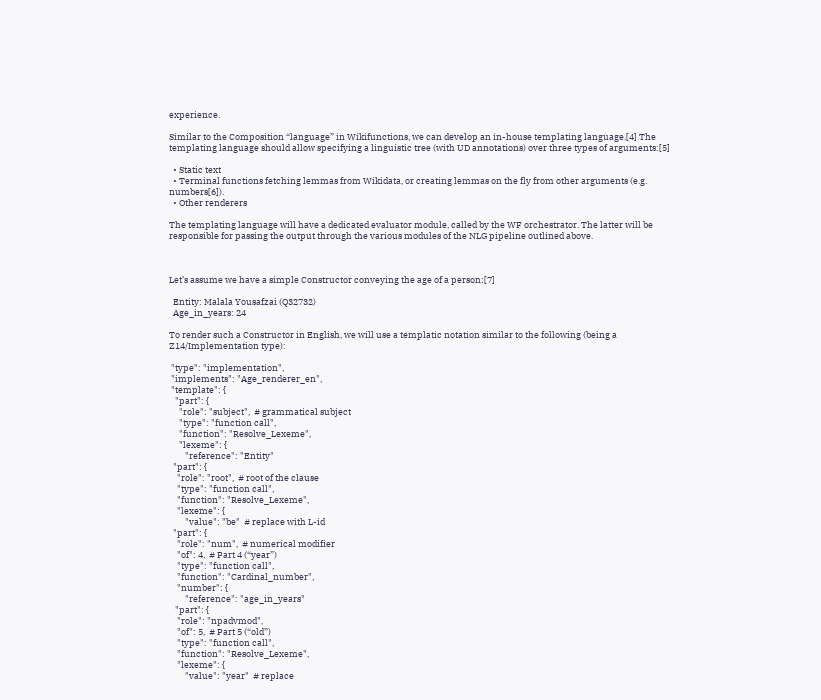experience.

Similar to the Composition “language” in Wikifunctions, we can develop an in-house templating language.[4] The templating language should allow specifying a linguistic tree (with UD annotations) over three types of arguments:[5]

  • Static text
  • Terminal functions fetching lemmas from Wikidata, or creating lemmas on the fly from other arguments (e.g. numbers[6]).
  • Other renderers

The templating language will have a dedicated evaluator module, called by the WF orchestrator. The latter will be responsible for passing the output through the various modules of the NLG pipeline outlined above.



Let’s assume we have a simple Constructor conveying the age of a person:[7]

  Entity: Malala Yousafzai (Q32732)
  Age_in_years: 24

To render such a Constructor in English, we will use a templatic notation similar to the following (being a Z14/Implementation type):

 "type": "implementation",
 "implements": "Age_renderer_en",
 "template": {
   "part": {
     "role": "subject",  # grammatical subject
     "type": "function call",
     "function": "Resolve_Lexeme",
     "lexeme": {
        "reference": "Entity"
  "part": {
    "role": "root",  # root of the clause
    "type": "function call",
    "function": "Resolve_Lexeme",
    "lexeme": {
        "value": "be"  # replace with L-id
  "part": {
    "role": "num",  # numerical modifier
    "of": 4,  # Part 4 (“year”)
    "type": "function call",
    "function": "Cardinal_number",
    "number": {
        "reference": "age_in_years"
   "part": {
    "role": "npadvmod",
    "of": 5,  # Part 5 (“old”)
    "type": "function call",
    "function": "Resolve_Lexeme",
    "lexeme": {
        "value": "year"  # replace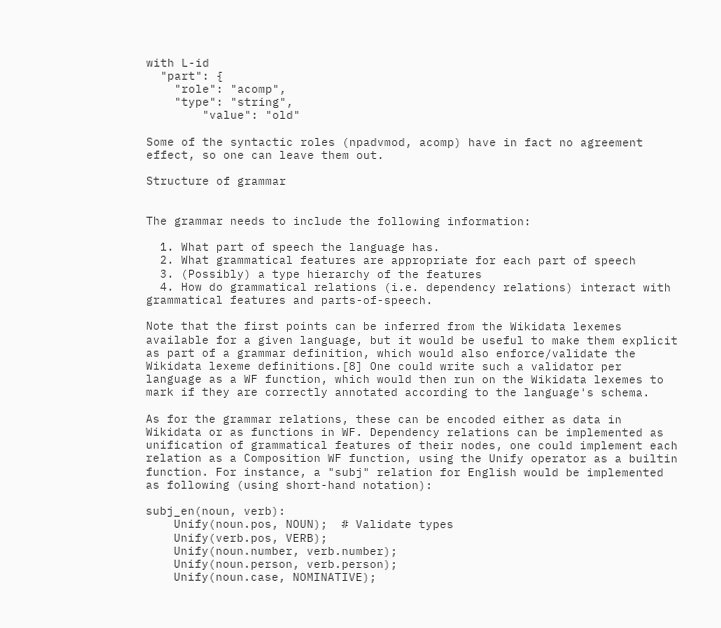with L-id
  "part": {
    "role": "acomp",
    "type": "string",
        "value": "old"

Some of the syntactic roles (npadvmod, acomp) have in fact no agreement effect, so one can leave them out.

Structure of grammar


The grammar needs to include the following information:

  1. What part of speech the language has.
  2. What grammatical features are appropriate for each part of speech
  3. (Possibly) a type hierarchy of the features
  4. How do grammatical relations (i.e. dependency relations) interact with grammatical features and parts-of-speech.

Note that the first points can be inferred from the Wikidata lexemes available for a given language, but it would be useful to make them explicit as part of a grammar definition, which would also enforce/validate the Wikidata lexeme definitions.[8] One could write such a validator per language as a WF function, which would then run on the Wikidata lexemes to mark if they are correctly annotated according to the language's schema.

As for the grammar relations, these can be encoded either as data in Wikidata or as functions in WF. Dependency relations can be implemented as unification of grammatical features of their nodes, one could implement each relation as a Composition WF function, using the Unify operator as a builtin function. For instance, a "subj" relation for English would be implemented as following (using short-hand notation):

subj_en(noun, verb):
    Unify(noun.pos, NOUN);  # Validate types
    Unify(verb.pos, VERB);
    Unify(noun.number, verb.number);
    Unify(noun.person, verb.person);
    Unify(noun.case, NOMINATIVE);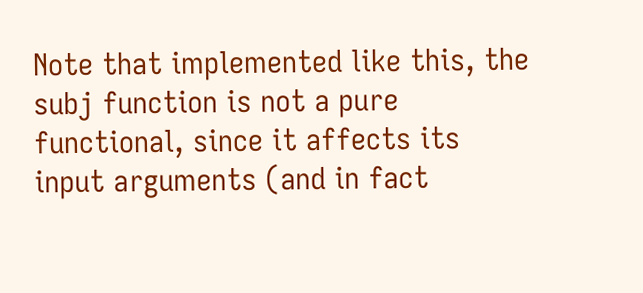Note that implemented like this, the subj function is not a pure functional, since it affects its input arguments (and in fact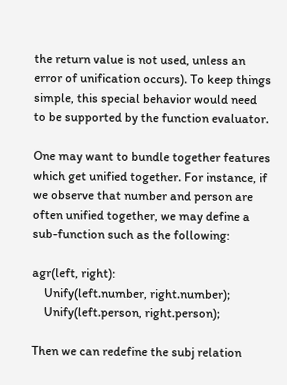the return value is not used, unless an error of unification occurs). To keep things simple, this special behavior would need to be supported by the function evaluator.

One may want to bundle together features which get unified together. For instance, if we observe that number and person are often unified together, we may define a sub-function such as the following:

agr(left, right):
    Unify(left.number, right.number);
    Unify(left.person, right.person);

Then we can redefine the subj relation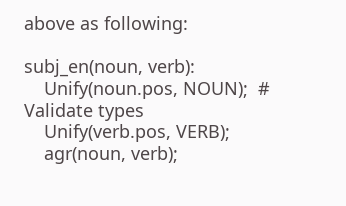above as following:

subj_en(noun, verb):
    Unify(noun.pos, NOUN);  # Validate types
    Unify(verb.pos, VERB);
    agr(noun, verb);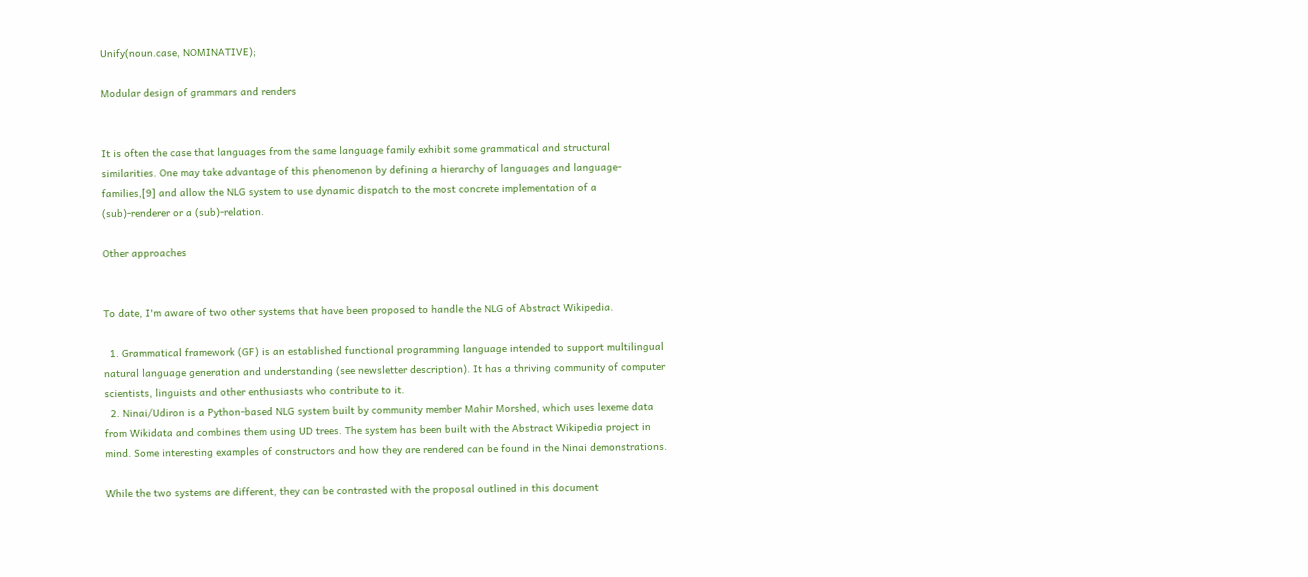Unify(noun.case, NOMINATIVE);

Modular design of grammars and renders


It is often the case that languages from the same language family exhibit some grammatical and structural similarities. One may take advantage of this phenomenon by defining a hierarchy of languages and language-families,[9] and allow the NLG system to use dynamic dispatch to the most concrete implementation of a (sub)-renderer or a (sub)-relation.

Other approaches


To date, I'm aware of two other systems that have been proposed to handle the NLG of Abstract Wikipedia.

  1. Grammatical framework (GF) is an established functional programming language intended to support multilingual natural language generation and understanding (see newsletter description). It has a thriving community of computer scientists, linguists and other enthusiasts who contribute to it.
  2. Ninai/Udiron is a Python-based NLG system built by community member Mahir Morshed, which uses lexeme data from Wikidata and combines them using UD trees. The system has been built with the Abstract Wikipedia project in mind. Some interesting examples of constructors and how they are rendered can be found in the Ninai demonstrations.

While the two systems are different, they can be contrasted with the proposal outlined in this document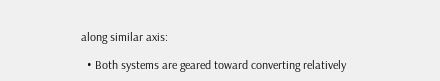along similar axis:

  • Both systems are geared toward converting relatively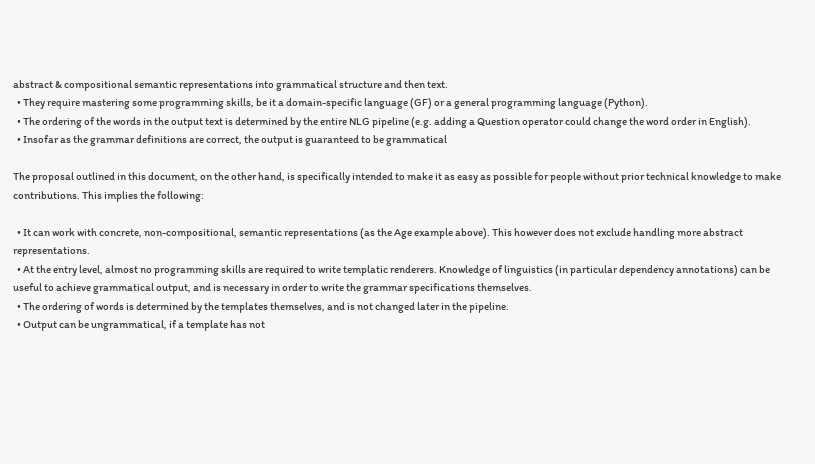abstract & compositional semantic representations into grammatical structure and then text.
  • They require mastering some programming skills, be it a domain-specific language (GF) or a general programming language (Python).
  • The ordering of the words in the output text is determined by the entire NLG pipeline (e.g. adding a Question operator could change the word order in English).
  • Insofar as the grammar definitions are correct, the output is guaranteed to be grammatical

The proposal outlined in this document, on the other hand, is specifically intended to make it as easy as possible for people without prior technical knowledge to make contributions. This implies the following:

  • It can work with concrete, non-compositional, semantic representations (as the Age example above). This however does not exclude handling more abstract representations.
  • At the entry level, almost no programming skills are required to write templatic renderers. Knowledge of linguistics (in particular dependency annotations) can be useful to achieve grammatical output, and is necessary in order to write the grammar specifications themselves.
  • The ordering of words is determined by the templates themselves, and is not changed later in the pipeline.
  • Output can be ungrammatical, if a template has not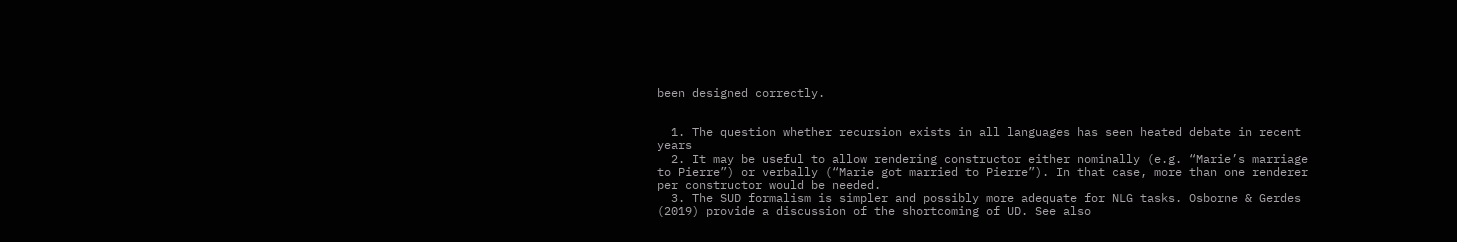been designed correctly.


  1. The question whether recursion exists in all languages has seen heated debate in recent years
  2. It may be useful to allow rendering constructor either nominally (e.g. “Marie’s marriage to Pierre”) or verbally (“Marie got married to Pierre”). In that case, more than one renderer per constructor would be needed.
  3. The SUD formalism is simpler and possibly more adequate for NLG tasks. Osborne & Gerdes (2019) provide a discussion of the shortcoming of UD. See also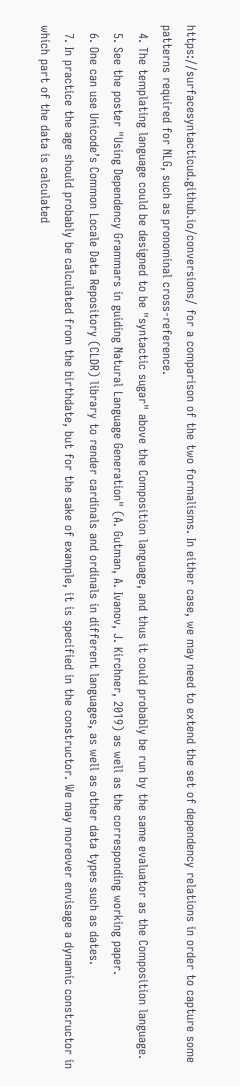https://surfacesyntacticud.github.io/conversions/ for a comparison of the two formalisms. In either case, we may need to extend the set of dependency relations in order to capture some patterns required for NLG, such as pronominal cross-reference.
  4. The templating language could be designed to be "syntactic sugar" above the Composition language, and thus it could probably be run by the same evaluator as the Composition language.
  5. See the poster "Using Dependency Grammars in guiding Natural Language Generation" (A. Gutman, A. Ivanov, J. Kirchner, 2019) as well as the corresponding working paper.
  6. One can use Unicode’s Common Locale Data Repository (CLDR) library to render cardinals and ordinals in different languages, as well as other data types such as dates.
  7. In practice the age should probably be calculated from the birthdate, but for the sake of example, it is specified in the constructor. We may moreover envisage a dynamic constructor in which part of the data is calculated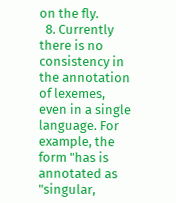on the fly.
  8. Currently there is no consistency in the annotation of lexemes, even in a single language. For example, the form "has is annotated as "singular,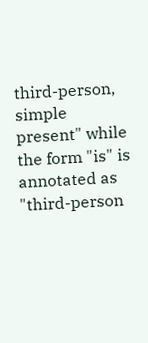third-person, simple present" while the form "is" is annotated as "third-person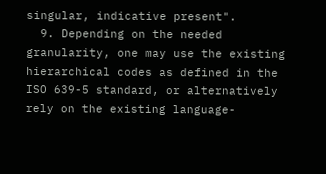singular, indicative present".
  9. Depending on the needed granularity, one may use the existing hierarchical codes as defined in the ISO 639-5 standard, or alternatively rely on the existing language-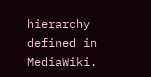hierarchy defined in MediaWiki.